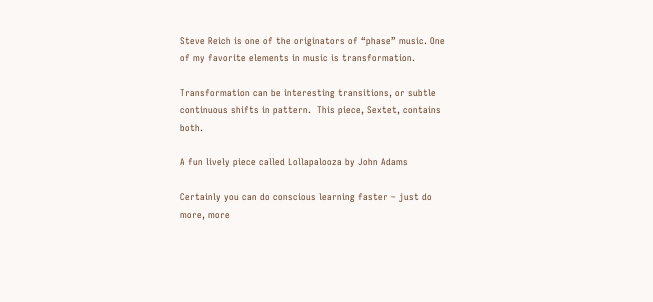Steve Reich is one of the originators of “phase” music. One of my favorite elements in music is transformation.

Transformation can be interesting transitions, or subtle continuous shifts in pattern.  This piece, Sextet, contains both.

A fun lively piece called Lollapalooza by John Adams

Certainly you can do conscious learning faster – just do more, more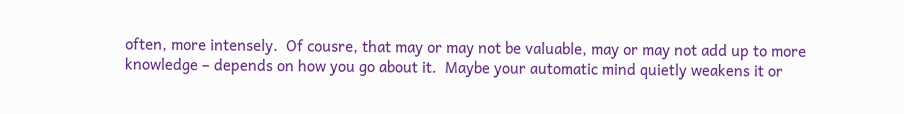often, more intensely.  Of cousre, that may or may not be valuable, may or may not add up to more knowledge – depends on how you go about it.  Maybe your automatic mind quietly weakens it or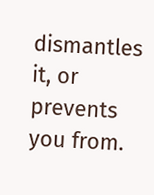dismantles it, or prevents you from.